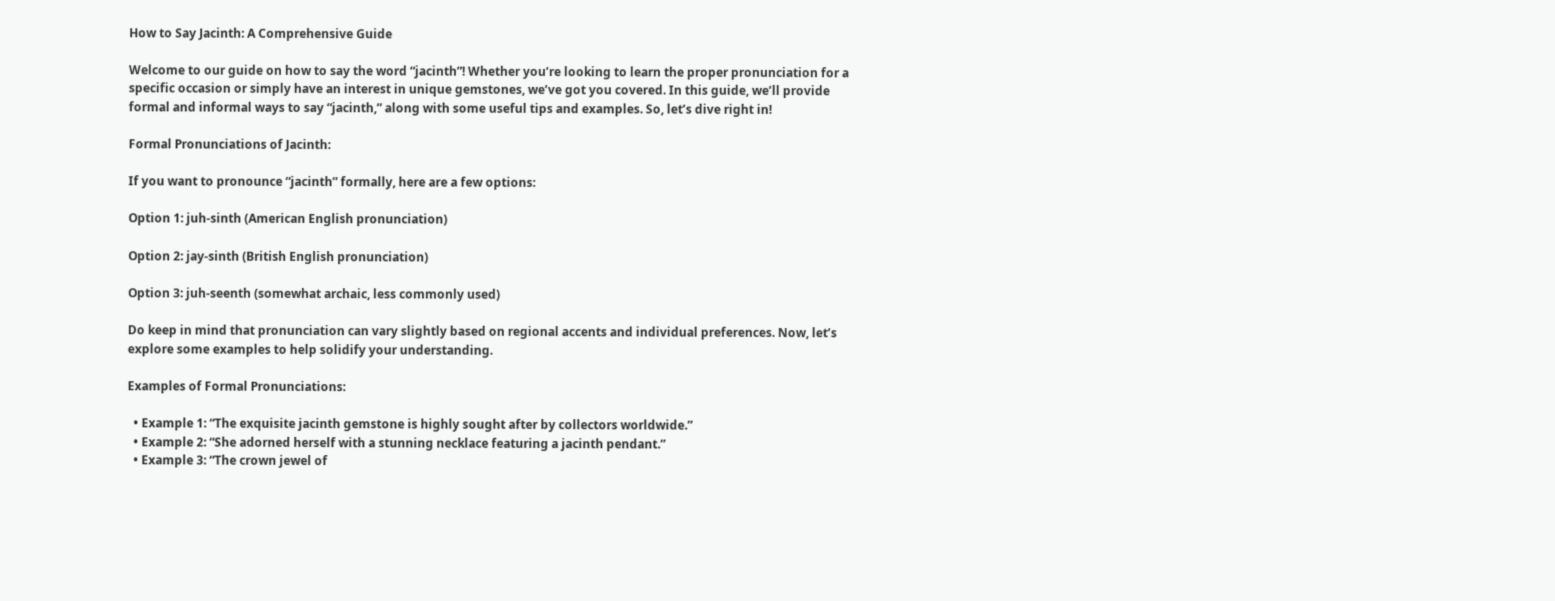How to Say Jacinth: A Comprehensive Guide

Welcome to our guide on how to say the word “jacinth”! Whether you’re looking to learn the proper pronunciation for a specific occasion or simply have an interest in unique gemstones, we’ve got you covered. In this guide, we’ll provide formal and informal ways to say “jacinth,” along with some useful tips and examples. So, let’s dive right in!

Formal Pronunciations of Jacinth:

If you want to pronounce “jacinth” formally, here are a few options:

Option 1: juh-sinth (American English pronunciation)

Option 2: jay-sinth (British English pronunciation)

Option 3: juh-seenth (somewhat archaic, less commonly used)

Do keep in mind that pronunciation can vary slightly based on regional accents and individual preferences. Now, let’s explore some examples to help solidify your understanding.

Examples of Formal Pronunciations:

  • Example 1: “The exquisite jacinth gemstone is highly sought after by collectors worldwide.”
  • Example 2: “She adorned herself with a stunning necklace featuring a jacinth pendant.”
  • Example 3: “The crown jewel of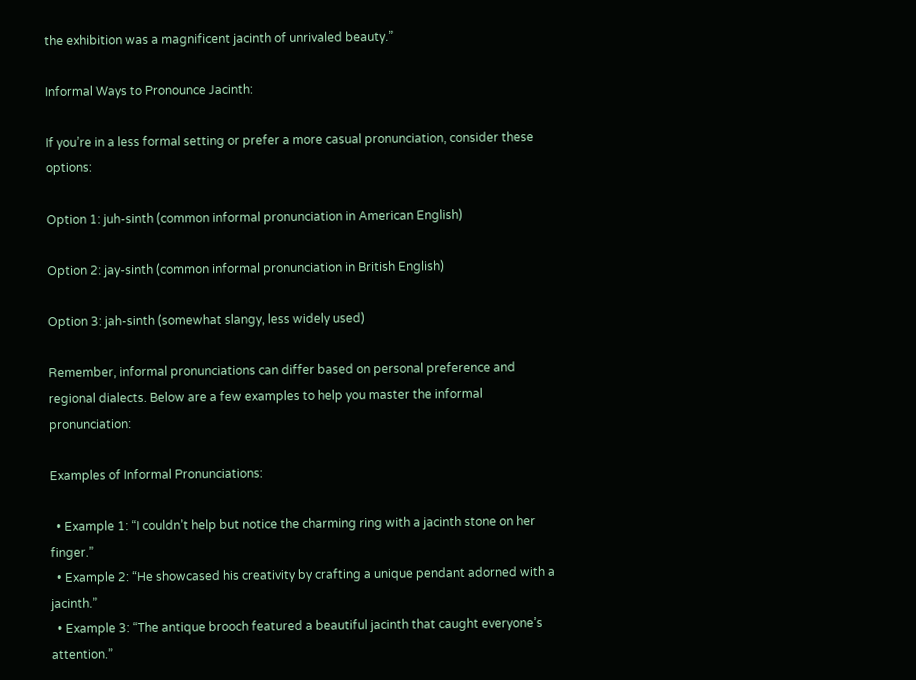the exhibition was a magnificent jacinth of unrivaled beauty.”

Informal Ways to Pronounce Jacinth:

If you’re in a less formal setting or prefer a more casual pronunciation, consider these options:

Option 1: juh-sinth (common informal pronunciation in American English)

Option 2: jay-sinth (common informal pronunciation in British English)

Option 3: jah-sinth (somewhat slangy, less widely used)

Remember, informal pronunciations can differ based on personal preference and regional dialects. Below are a few examples to help you master the informal pronunciation:

Examples of Informal Pronunciations:

  • Example 1: “I couldn’t help but notice the charming ring with a jacinth stone on her finger.”
  • Example 2: “He showcased his creativity by crafting a unique pendant adorned with a jacinth.”
  • Example 3: “The antique brooch featured a beautiful jacinth that caught everyone’s attention.”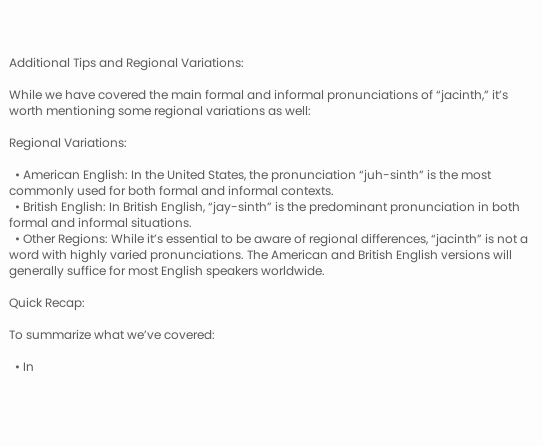Additional Tips and Regional Variations:

While we have covered the main formal and informal pronunciations of “jacinth,” it’s worth mentioning some regional variations as well:

Regional Variations:

  • American English: In the United States, the pronunciation “juh-sinth” is the most commonly used for both formal and informal contexts.
  • British English: In British English, “jay-sinth” is the predominant pronunciation in both formal and informal situations.
  • Other Regions: While it’s essential to be aware of regional differences, “jacinth” is not a word with highly varied pronunciations. The American and British English versions will generally suffice for most English speakers worldwide.

Quick Recap:

To summarize what we’ve covered:

  • In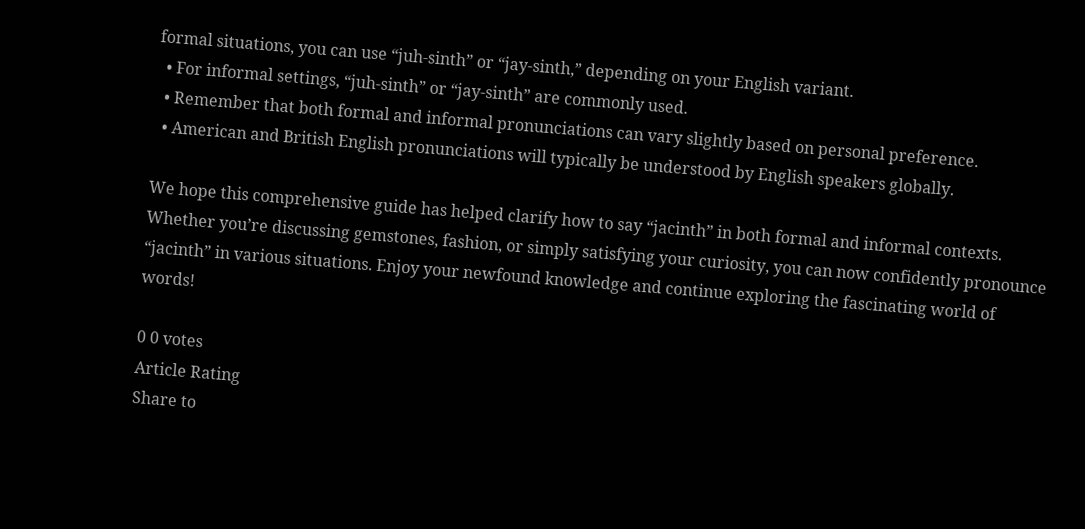formal situations, you can use “juh-sinth” or “jay-sinth,” depending on your English variant.
  • For informal settings, “juh-sinth” or “jay-sinth” are commonly used.
  • Remember that both formal and informal pronunciations can vary slightly based on personal preference.
  • American and British English pronunciations will typically be understood by English speakers globally.

We hope this comprehensive guide has helped clarify how to say “jacinth” in both formal and informal contexts. Whether you’re discussing gemstones, fashion, or simply satisfying your curiosity, you can now confidently pronounce “jacinth” in various situations. Enjoy your newfound knowledge and continue exploring the fascinating world of words!

0 0 votes
Article Rating
Share to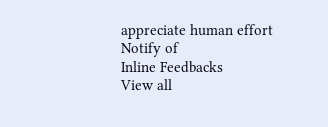appreciate human effort
Notify of
Inline Feedbacks
View all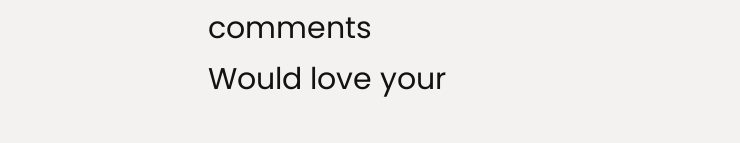comments
Would love your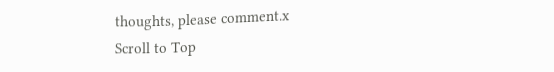thoughts, please comment.x
Scroll to Top